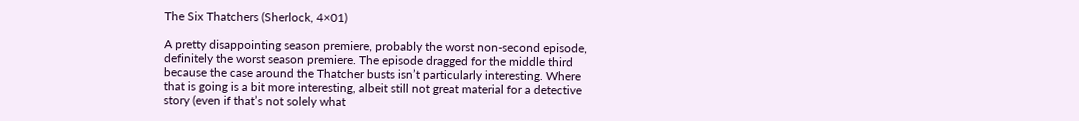The Six Thatchers (Sherlock, 4×01)

A pretty disappointing season premiere, probably the worst non-second episode, definitely the worst season premiere. The episode dragged for the middle third because the case around the Thatcher busts isn’t particularly interesting. Where that is going is a bit more interesting, albeit still not great material for a detective story (even if that’s not solely what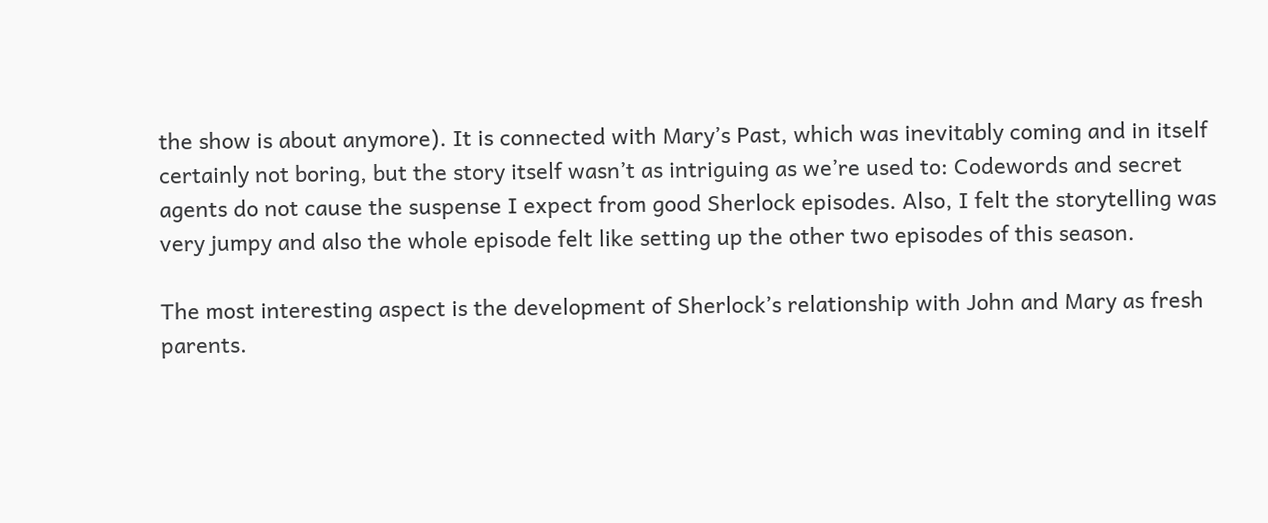the show is about anymore). It is connected with Mary’s Past, which was inevitably coming and in itself certainly not boring, but the story itself wasn’t as intriguing as we’re used to: Codewords and secret agents do not cause the suspense I expect from good Sherlock episodes. Also, I felt the storytelling was very jumpy and also the whole episode felt like setting up the other two episodes of this season.

The most interesting aspect is the development of Sherlock’s relationship with John and Mary as fresh parents.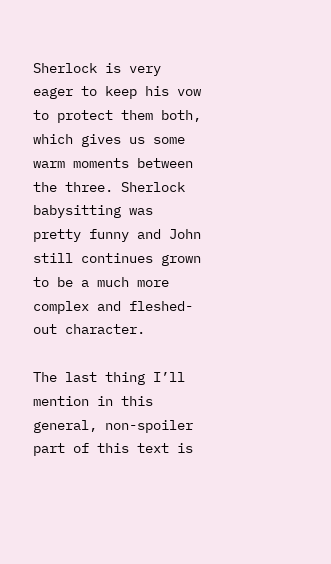Sherlock is very eager to keep his vow to protect them both, which gives us some warm moments between the three. Sherlock babysitting was pretty funny and John still continues grown to be a much more complex and fleshed-out character.

The last thing I’ll mention in this general, non-spoiler part of this text is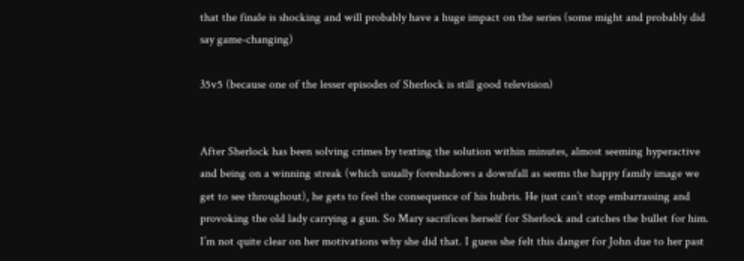that the finale is shocking and will probably have a huge impact on the series (some might and probably did say game-changing)

35v5 (because one of the lesser episodes of Sherlock is still good television)


After Sherlock has been solving crimes by texting the solution within minutes, almost seeming hyperactive and being on a winning streak (which usually foreshadows a downfall as seems the happy family image we get to see throughout), he gets to feel the consequence of his hubris. He just can’t stop embarrassing and provoking the old lady carrying a gun. So Mary sacrifices herself for Sherlock and catches the bullet for him. I’m not quite clear on her motivations why she did that. I guess she felt this danger for John due to her past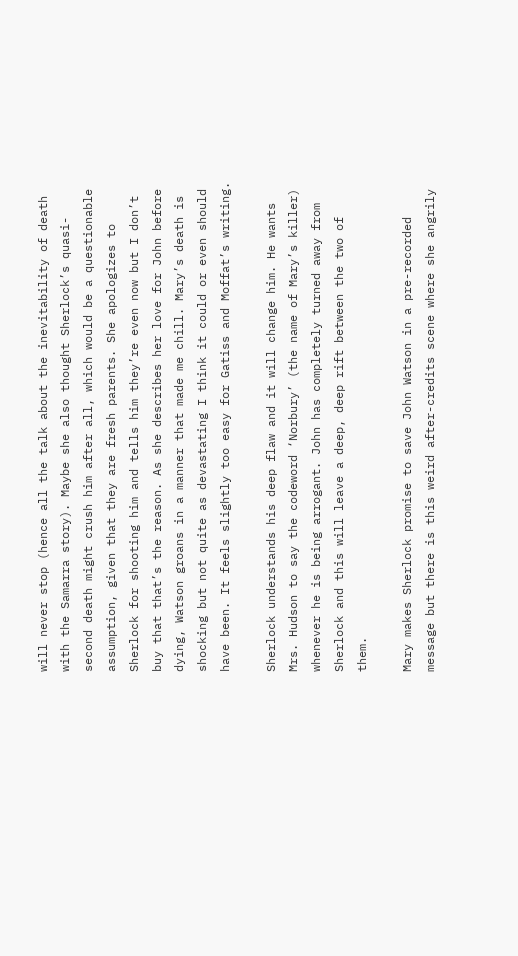will never stop (hence all the talk about the inevitability of death with the Samarra story). Maybe she also thought Sherlock’s quasi-second death might crush him after all, which would be a questionable assumption, given that they are fresh parents. She apologizes to Sherlock for shooting him and tells him they’re even now but I don’t buy that that’s the reason. As she describes her love for John before dying, Watson groans in a manner that made me chill. Mary’s death is shocking but not quite as devastating I think it could or even should have been. It feels slightly too easy for Gatiss and Moffat’s writing.

Sherlock understands his deep flaw and it will change him. He wants Mrs. Hudson to say the codeword ‘Norbury’ (the name of Mary’s killer) whenever he is being arrogant. John has completely turned away from Sherlock and this will leave a deep, deep rift between the two of them.

Mary makes Sherlock promise to save John Watson in a pre-recorded message but there is this weird after-credits scene where she angrily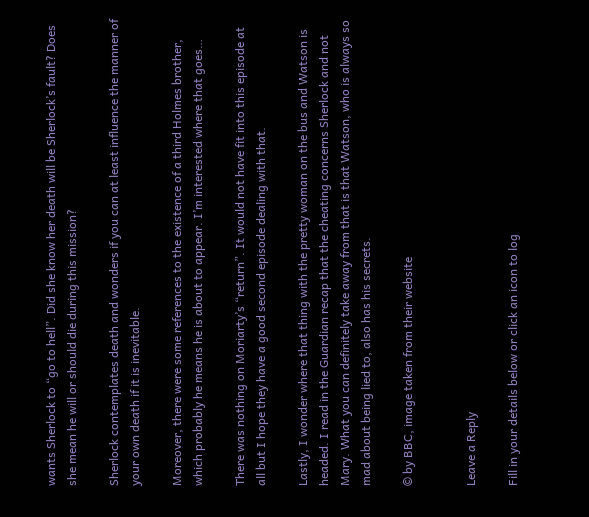wants Sherlock to “go to hell”. Did she know her death will be Sherlock’s fault? Does she mean he will or should die during this mission?

Sherlock contemplates death and wonders if you can at least influence the manner of your own death if it is inevitable.

Moreover, there were some references to the existence of a third Holmes brother, which probably he means he is about to appear. I’m interested where that goes…

There was nothing on Moriarty’s “return”. It would not have fit into this episode at all but I hope they have a good second episode dealing with that.

Lastly, I wonder where that thing with the pretty woman on the bus and Watson is headed. I read in the Guardian recap that the cheating concerns Sherlock and not Mary. What you can definitely take away from that is that Watson, who is always so mad about being lied to, also has his secrets.

© by BBC, image taken from their website


Leave a Reply

Fill in your details below or click an icon to log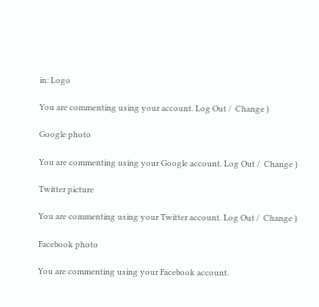in: Logo

You are commenting using your account. Log Out /  Change )

Google photo

You are commenting using your Google account. Log Out /  Change )

Twitter picture

You are commenting using your Twitter account. Log Out /  Change )

Facebook photo

You are commenting using your Facebook account.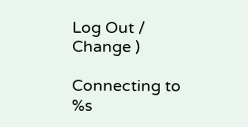Log Out /  Change )

Connecting to %s